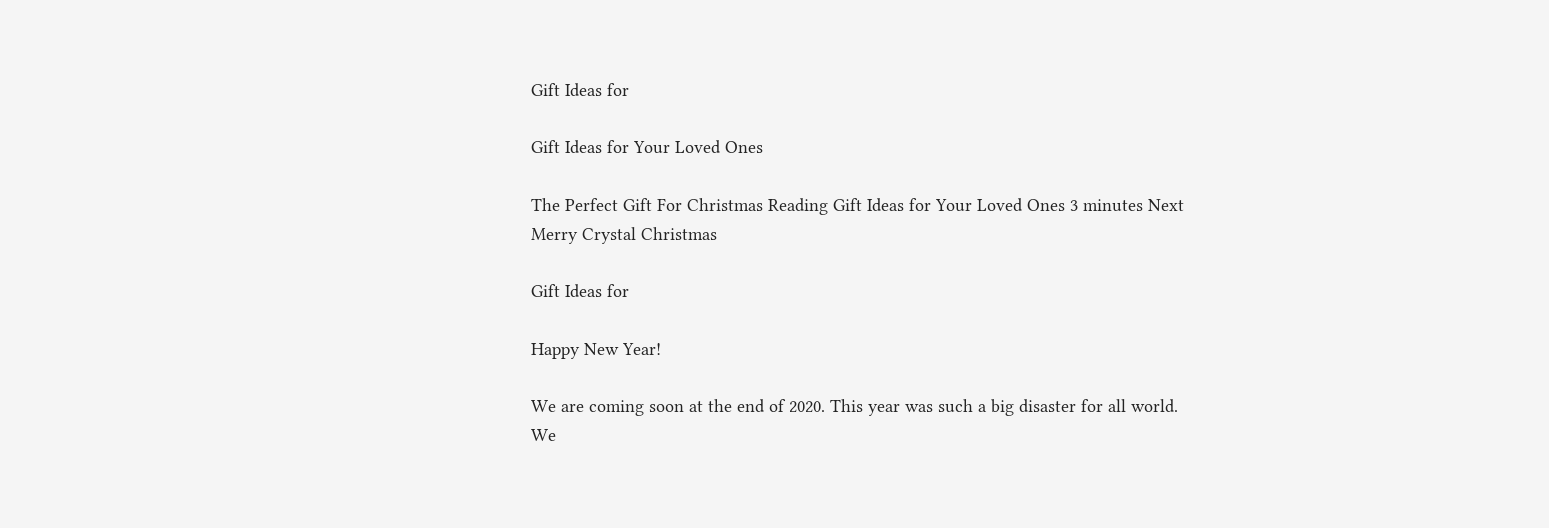Gift Ideas for

Gift Ideas for Your Loved Ones

The Perfect Gift For Christmas Reading Gift Ideas for Your Loved Ones 3 minutes Next Merry Crystal Christmas

Gift Ideas for

Happy New Year!

We are coming soon at the end of 2020. This year was such a big disaster for all world. We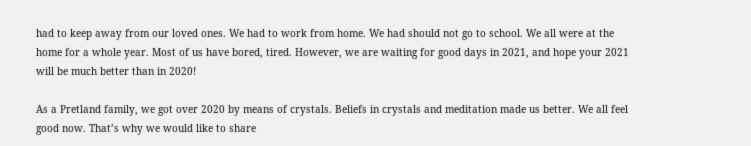had to keep away from our loved ones. We had to work from home. We had should not go to school. We all were at the home for a whole year. Most of us have bored, tired. However, we are waiting for good days in 2021, and hope your 2021 will be much better than in 2020!

As a Pretland family, we got over 2020 by means of crystals. Beliefs in crystals and meditation made us better. We all feel good now. That’s why we would like to share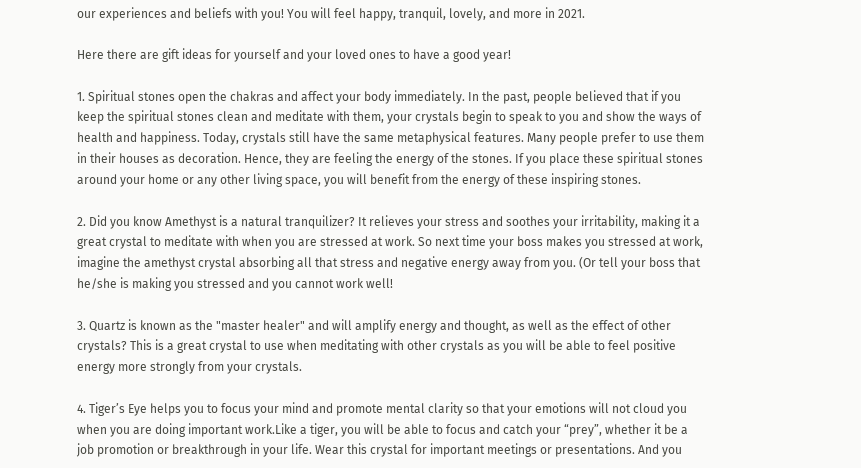our experiences and beliefs with you! You will feel happy, tranquil, lovely, and more in 2021.

Here there are gift ideas for yourself and your loved ones to have a good year!

1. Spiritual stones open the chakras and affect your body immediately. In the past, people believed that if you keep the spiritual stones clean and meditate with them, your crystals begin to speak to you and show the ways of health and happiness. Today, crystals still have the same metaphysical features. Many people prefer to use them in their houses as decoration. Hence, they are feeling the energy of the stones. If you place these spiritual stones around your home or any other living space, you will benefit from the energy of these inspiring stones.

2. Did you know Amethyst is a natural tranquilizer? It relieves your stress and soothes your irritability, making it a great crystal to meditate with when you are stressed at work. So next time your boss makes you stressed at work, imagine the amethyst crystal absorbing all that stress and negative energy away from you. (Or tell your boss that he/she is making you stressed and you cannot work well!

3. Quartz is known as the "master healer" and will amplify energy and thought, as well as the effect of other crystals? This is a great crystal to use when meditating with other crystals as you will be able to feel positive energy more strongly from your crystals.

4. Tiger’s Eye helps you to focus your mind and promote mental clarity so that your emotions will not cloud you when you are doing important work.Like a tiger, you will be able to focus and catch your “prey”, whether it be a job promotion or breakthrough in your life. Wear this crystal for important meetings or presentations. And you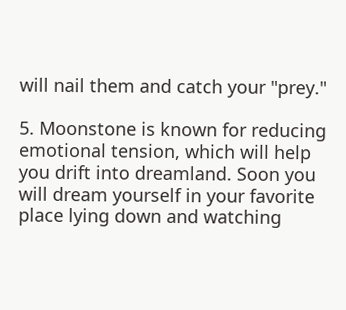will nail them and catch your "prey."

5. Moonstone is known for reducing emotional tension, which will help you drift into dreamland. Soon you will dream yourself in your favorite place lying down and watching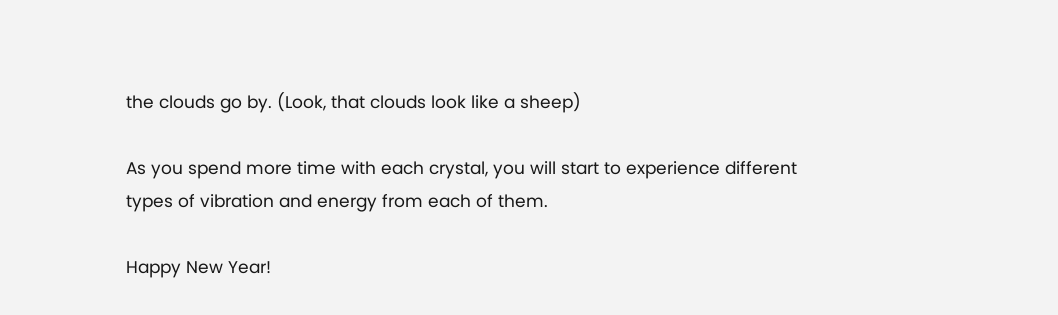the clouds go by. (Look, that clouds look like a sheep)

As you spend more time with each crystal, you will start to experience different types of vibration and energy from each of them.

Happy New Year!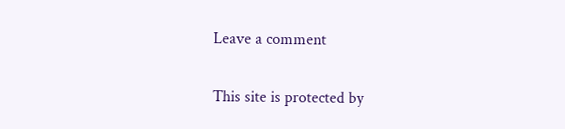Leave a comment

This site is protected by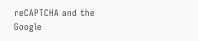reCAPTCHA and the Google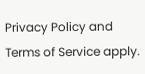Privacy Policy and Terms of Service apply.